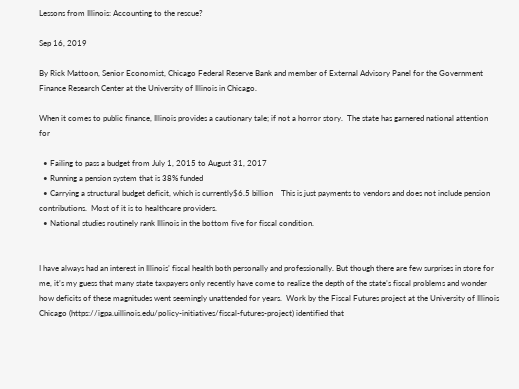Lessons from Illinois: Accounting to the rescue?

Sep 16, 2019

By Rick Mattoon, Senior Economist, Chicago Federal Reserve Bank and member of External Advisory Panel for the Government Finance Research Center at the University of Illinois in Chicago.

When it comes to public finance, Illinois provides a cautionary tale; if not a horror story.  The state has garnered national attention for

  • Failing to pass a budget from July 1, 2015 to August 31, 2017
  • Running a pension system that is 38% funded
  • Carrying a structural budget deficit, which is currently$6.5 billion    This is just payments to vendors and does not include pension contributions.  Most of it is to healthcare providers.
  • National studies routinely rank Illinois in the bottom five for fiscal condition.


I have always had an interest in Illinois’ fiscal health both personally and professionally. But though there are few surprises in store for me, it’s my guess that many state taxpayers only recently have come to realize the depth of the state’s fiscal problems and wonder how deficits of these magnitudes went seemingly unattended for years.  Work by the Fiscal Futures project at the University of Illinois Chicago (https://igpa.uillinois.edu/policy-initiatives/fiscal-futures-project) identified that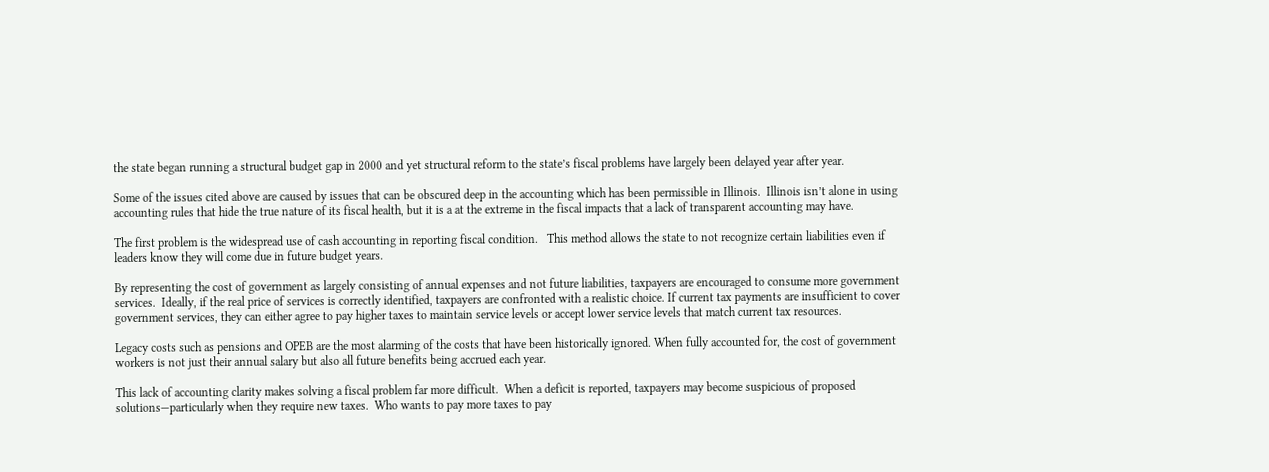the state began running a structural budget gap in 2000 and yet structural reform to the state’s fiscal problems have largely been delayed year after year.

Some of the issues cited above are caused by issues that can be obscured deep in the accounting which has been permissible in Illinois.  Illinois isn’t alone in using accounting rules that hide the true nature of its fiscal health, but it is a at the extreme in the fiscal impacts that a lack of transparent accounting may have.

The first problem is the widespread use of cash accounting in reporting fiscal condition.   This method allows the state to not recognize certain liabilities even if leaders know they will come due in future budget years.

By representing the cost of government as largely consisting of annual expenses and not future liabilities, taxpayers are encouraged to consume more government services.  Ideally, if the real price of services is correctly identified, taxpayers are confronted with a realistic choice. If current tax payments are insufficient to cover government services, they can either agree to pay higher taxes to maintain service levels or accept lower service levels that match current tax resources.

Legacy costs such as pensions and OPEB are the most alarming of the costs that have been historically ignored. When fully accounted for, the cost of government workers is not just their annual salary but also all future benefits being accrued each year.

This lack of accounting clarity makes solving a fiscal problem far more difficult.  When a deficit is reported, taxpayers may become suspicious of proposed solutions—particularly when they require new taxes.  Who wants to pay more taxes to pay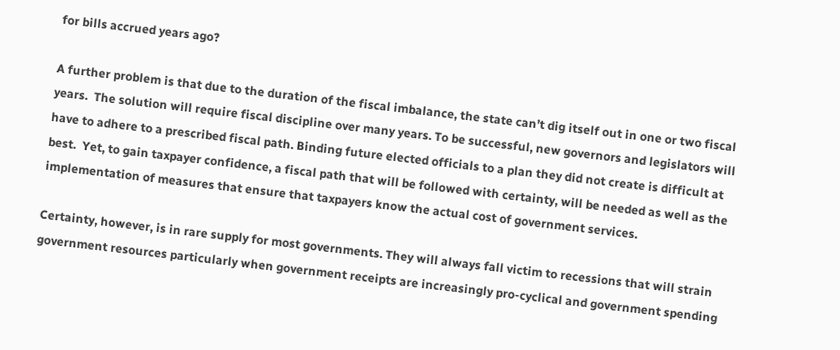for bills accrued years ago?

A further problem is that due to the duration of the fiscal imbalance, the state can’t dig itself out in one or two fiscal years.  The solution will require fiscal discipline over many years. To be successful, new governors and legislators will have to adhere to a prescribed fiscal path. Binding future elected officials to a plan they did not create is difficult at best.  Yet, to gain taxpayer confidence, a fiscal path that will be followed with certainty, will be needed as well as the implementation of measures that ensure that taxpayers know the actual cost of government services.

Certainty, however, is in rare supply for most governments. They will always fall victim to recessions that will strain government resources particularly when government receipts are increasingly pro-cyclical and government spending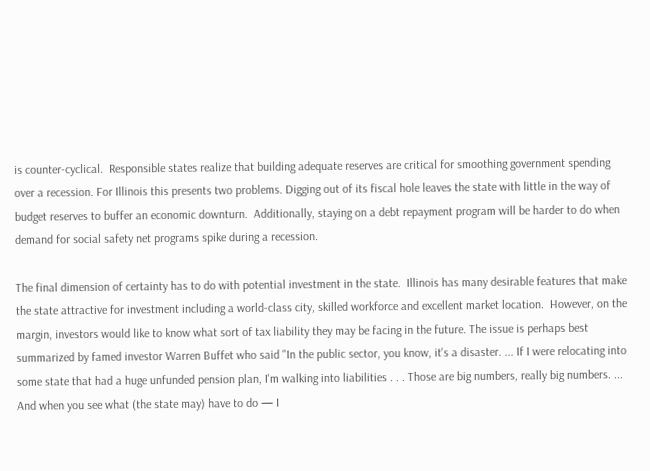is counter-cyclical.  Responsible states realize that building adequate reserves are critical for smoothing government spending over a recession. For Illinois this presents two problems. Digging out of its fiscal hole leaves the state with little in the way of budget reserves to buffer an economic downturn.  Additionally, staying on a debt repayment program will be harder to do when demand for social safety net programs spike during a recession.

The final dimension of certainty has to do with potential investment in the state.  Illinois has many desirable features that make the state attractive for investment including a world-class city, skilled workforce and excellent market location.  However, on the margin, investors would like to know what sort of tax liability they may be facing in the future. The issue is perhaps best summarized by famed investor Warren Buffet who said "In the public sector, you know, it's a disaster. ... If I were relocating into some state that had a huge unfunded pension plan, I'm walking into liabilities . . . Those are big numbers, really big numbers. ... And when you see what (the state may) have to do — I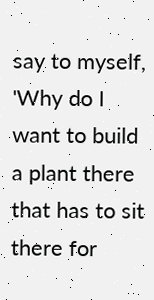say to myself, 'Why do I want to build a plant there that has to sit there for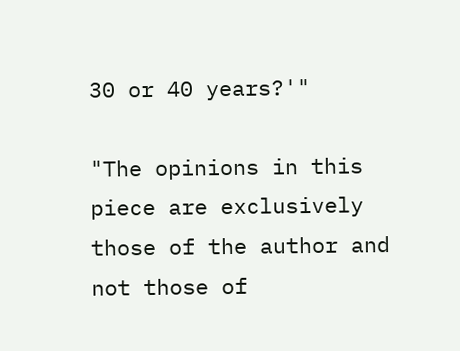30 or 40 years?'"

"The opinions in this piece are exclusively those of the author and not those of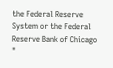the Federal Reserve System or the Federal Reserve Bank of Chicago "